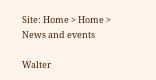Site: Home > Home > News and events

Walter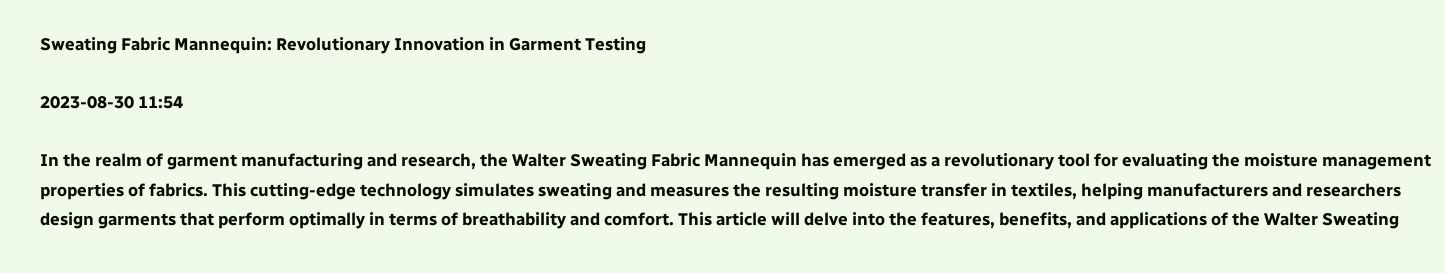Sweating Fabric Mannequin: Revolutionary Innovation in Garment Testing

2023-08-30 11:54

In the realm of garment manufacturing and research, the Walter Sweating Fabric Mannequin has emerged as a revolutionary tool for evaluating the moisture management properties of fabrics. This cutting-edge technology simulates sweating and measures the resulting moisture transfer in textiles, helping manufacturers and researchers design garments that perform optimally in terms of breathability and comfort. This article will delve into the features, benefits, and applications of the Walter Sweating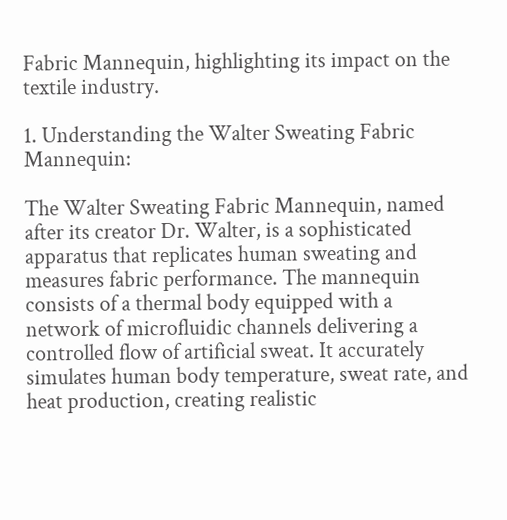Fabric Mannequin, highlighting its impact on the textile industry.

1. Understanding the Walter Sweating Fabric Mannequin:

The Walter Sweating Fabric Mannequin, named after its creator Dr. Walter, is a sophisticated apparatus that replicates human sweating and measures fabric performance. The mannequin consists of a thermal body equipped with a network of microfluidic channels delivering a controlled flow of artificial sweat. It accurately simulates human body temperature, sweat rate, and heat production, creating realistic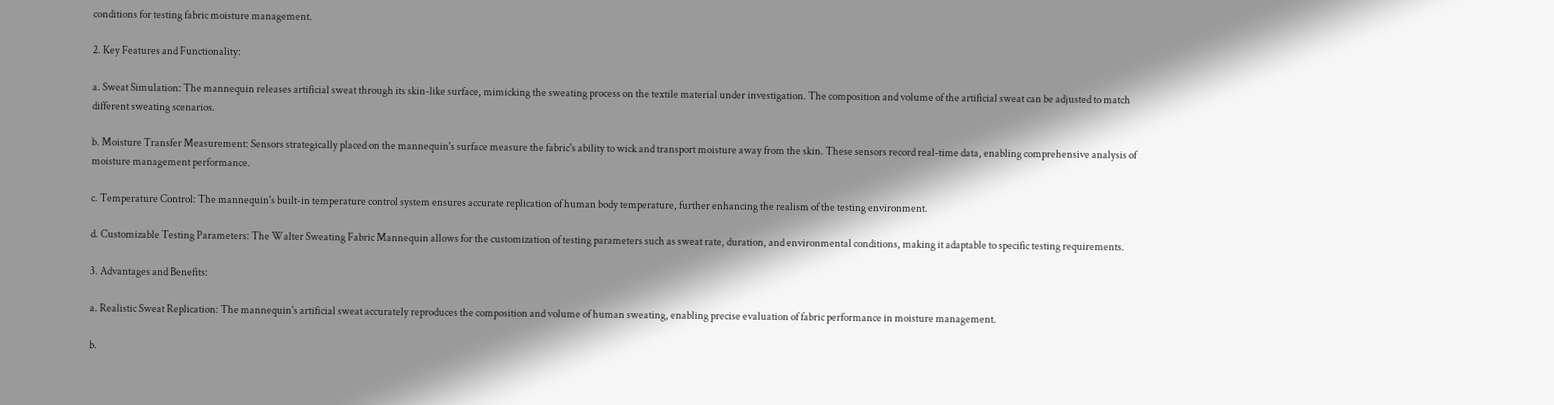conditions for testing fabric moisture management.

2. Key Features and Functionality:

a. Sweat Simulation: The mannequin releases artificial sweat through its skin-like surface, mimicking the sweating process on the textile material under investigation. The composition and volume of the artificial sweat can be adjusted to match different sweating scenarios.

b. Moisture Transfer Measurement: Sensors strategically placed on the mannequin's surface measure the fabric's ability to wick and transport moisture away from the skin. These sensors record real-time data, enabling comprehensive analysis of moisture management performance.

c. Temperature Control: The mannequin's built-in temperature control system ensures accurate replication of human body temperature, further enhancing the realism of the testing environment.

d. Customizable Testing Parameters: The Walter Sweating Fabric Mannequin allows for the customization of testing parameters such as sweat rate, duration, and environmental conditions, making it adaptable to specific testing requirements.

3. Advantages and Benefits:

a. Realistic Sweat Replication: The mannequin's artificial sweat accurately reproduces the composition and volume of human sweating, enabling precise evaluation of fabric performance in moisture management.

b.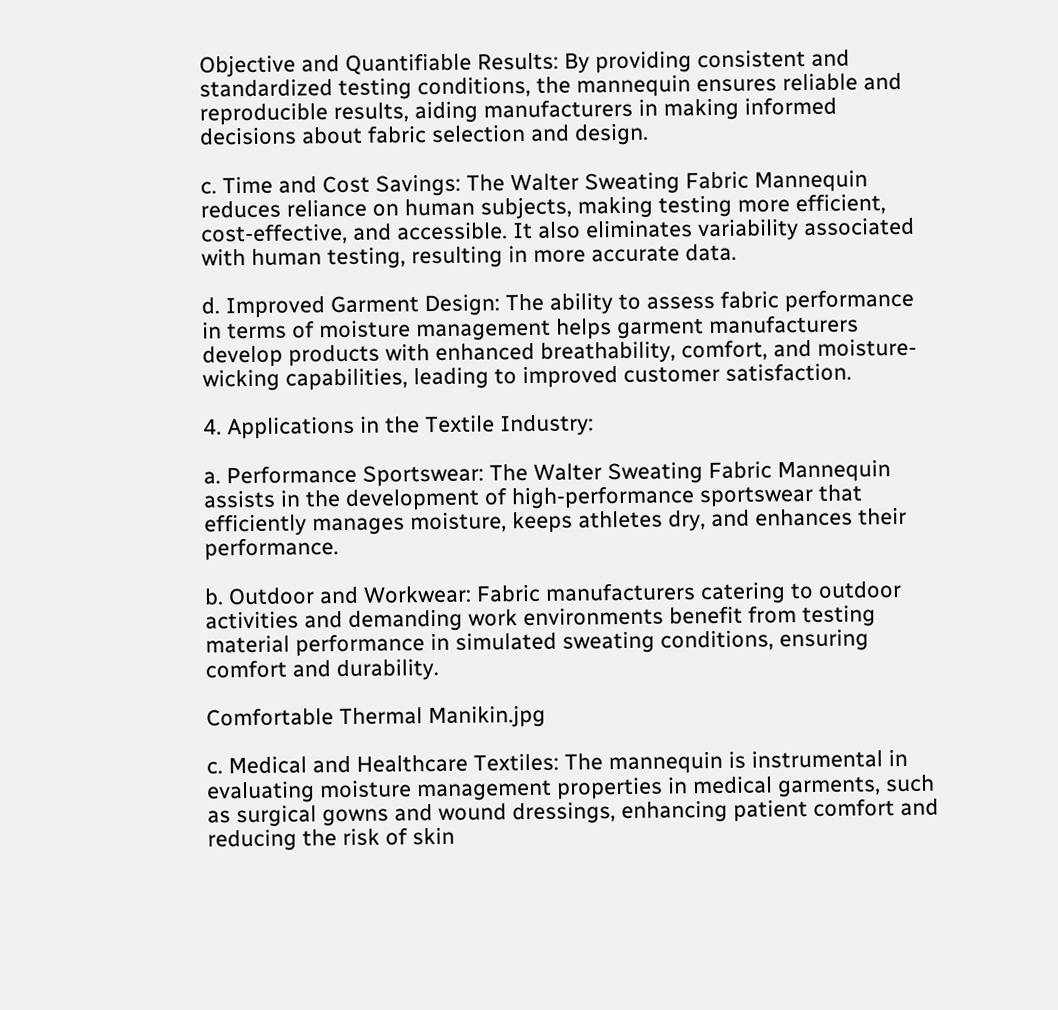Objective and Quantifiable Results: By providing consistent and standardized testing conditions, the mannequin ensures reliable and reproducible results, aiding manufacturers in making informed decisions about fabric selection and design.

c. Time and Cost Savings: The Walter Sweating Fabric Mannequin reduces reliance on human subjects, making testing more efficient, cost-effective, and accessible. It also eliminates variability associated with human testing, resulting in more accurate data.

d. Improved Garment Design: The ability to assess fabric performance in terms of moisture management helps garment manufacturers develop products with enhanced breathability, comfort, and moisture-wicking capabilities, leading to improved customer satisfaction.

4. Applications in the Textile Industry:

a. Performance Sportswear: The Walter Sweating Fabric Mannequin assists in the development of high-performance sportswear that efficiently manages moisture, keeps athletes dry, and enhances their performance.

b. Outdoor and Workwear: Fabric manufacturers catering to outdoor activities and demanding work environments benefit from testing material performance in simulated sweating conditions, ensuring comfort and durability.

Comfortable Thermal Manikin.jpg

c. Medical and Healthcare Textiles: The mannequin is instrumental in evaluating moisture management properties in medical garments, such as surgical gowns and wound dressings, enhancing patient comfort and reducing the risk of skin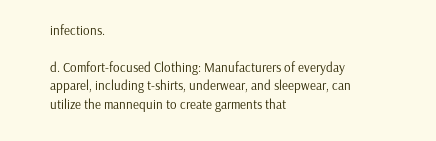infections.

d. Comfort-focused Clothing: Manufacturers of everyday apparel, including t-shirts, underwear, and sleepwear, can utilize the mannequin to create garments that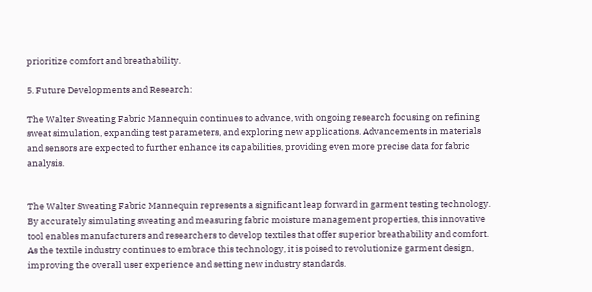prioritize comfort and breathability.

5. Future Developments and Research:

The Walter Sweating Fabric Mannequin continues to advance, with ongoing research focusing on refining sweat simulation, expanding test parameters, and exploring new applications. Advancements in materials and sensors are expected to further enhance its capabilities, providing even more precise data for fabric analysis.


The Walter Sweating Fabric Mannequin represents a significant leap forward in garment testing technology. By accurately simulating sweating and measuring fabric moisture management properties, this innovative tool enables manufacturers and researchers to develop textiles that offer superior breathability and comfort. As the textile industry continues to embrace this technology, it is poised to revolutionize garment design, improving the overall user experience and setting new industry standards.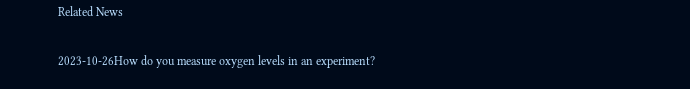Related News

2023-10-26How do you measure oxygen levels in an experiment?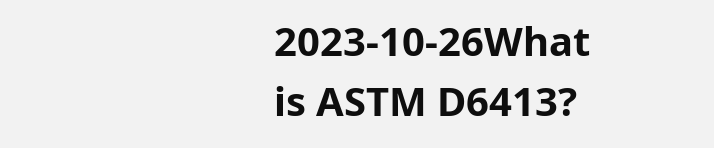2023-10-26What is ASTM D6413?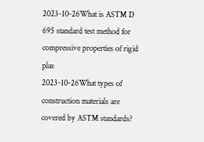2023-10-26What is ASTM D 695 standard test method for compressive properties of rigid plas
2023-10-26What types of construction materials are covered by ASTM standards?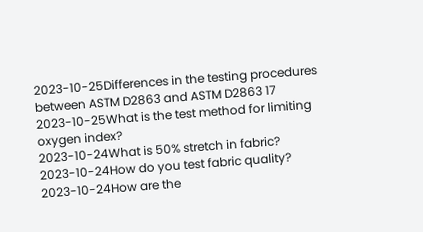2023-10-25Differences in the testing procedures between ASTM D2863 and ASTM D2863 17
2023-10-25What is the test method for limiting oxygen index?
2023-10-24What is 50% stretch in fabric?
2023-10-24How do you test fabric quality?
2023-10-24How are the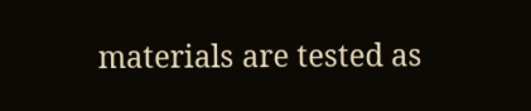materials are tested as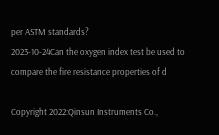per ASTM standards?
2023-10-24Can the oxygen index test be used to compare the fire resistance properties of d

Copyright 2022:Qinsun Instruments Co.,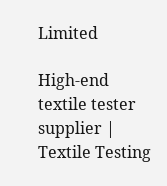Limited

High-end textile tester supplier | Textile Testing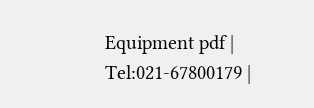Equipment pdf | Tel:021-67800179 |